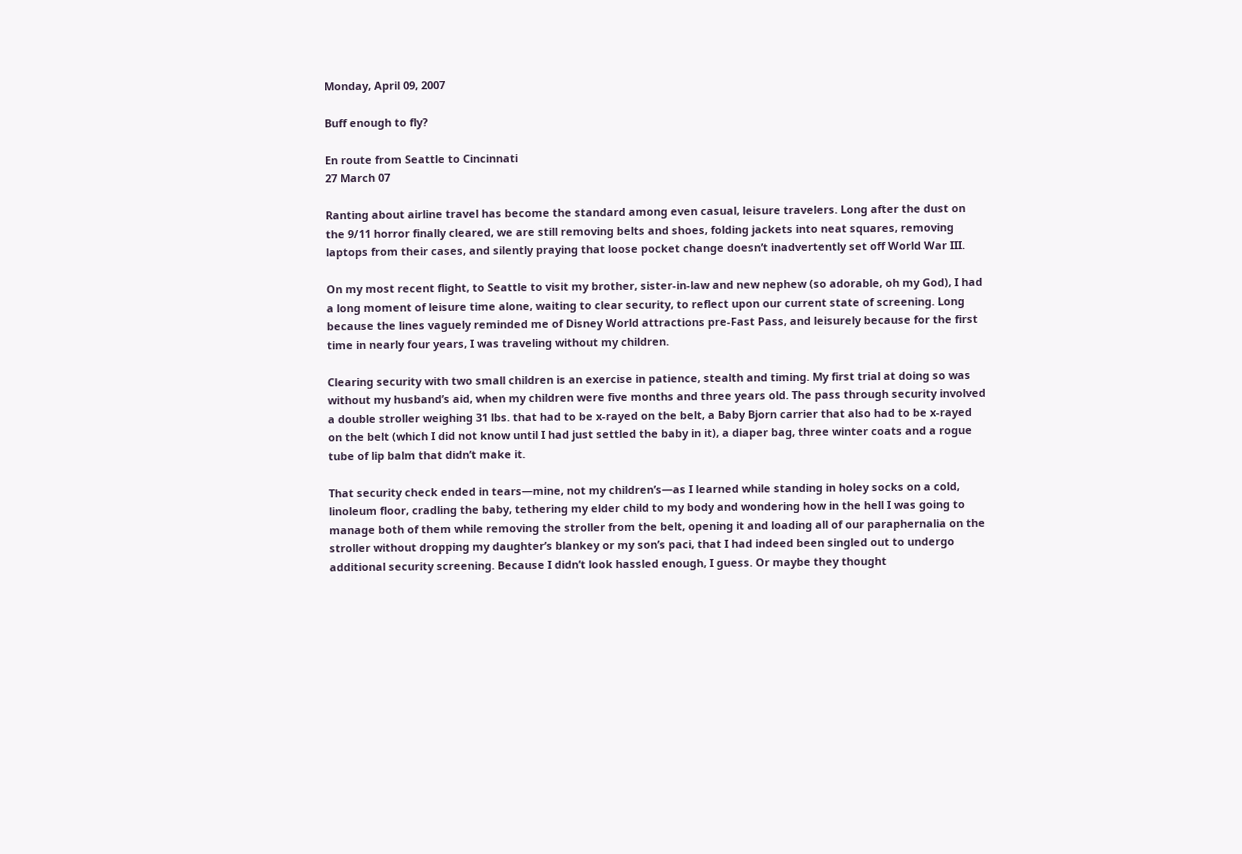Monday, April 09, 2007

Buff enough to fly?

En route from Seattle to Cincinnati
27 March 07

Ranting about airline travel has become the standard among even casual, leisure travelers. Long after the dust on the 9/11 horror finally cleared, we are still removing belts and shoes, folding jackets into neat squares, removing laptops from their cases, and silently praying that loose pocket change doesn’t inadvertently set off World War III.

On my most recent flight, to Seattle to visit my brother, sister-in-law and new nephew (so adorable, oh my God), I had a long moment of leisure time alone, waiting to clear security, to reflect upon our current state of screening. Long because the lines vaguely reminded me of Disney World attractions pre-Fast Pass, and leisurely because for the first time in nearly four years, I was traveling without my children.

Clearing security with two small children is an exercise in patience, stealth and timing. My first trial at doing so was without my husband’s aid, when my children were five months and three years old. The pass through security involved a double stroller weighing 31 lbs. that had to be x-rayed on the belt, a Baby Bjorn carrier that also had to be x-rayed on the belt (which I did not know until I had just settled the baby in it), a diaper bag, three winter coats and a rogue tube of lip balm that didn’t make it.

That security check ended in tears—mine, not my children’s—as I learned while standing in holey socks on a cold, linoleum floor, cradling the baby, tethering my elder child to my body and wondering how in the hell I was going to manage both of them while removing the stroller from the belt, opening it and loading all of our paraphernalia on the stroller without dropping my daughter’s blankey or my son’s paci, that I had indeed been singled out to undergo additional security screening. Because I didn’t look hassled enough, I guess. Or maybe they thought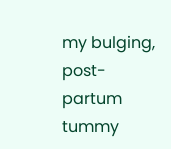my bulging, post-partum tummy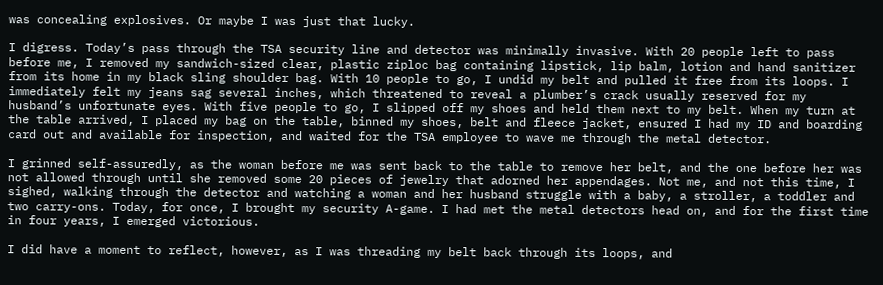was concealing explosives. Or maybe I was just that lucky.

I digress. Today’s pass through the TSA security line and detector was minimally invasive. With 20 people left to pass before me, I removed my sandwich-sized clear, plastic ziploc bag containing lipstick, lip balm, lotion and hand sanitizer from its home in my black sling shoulder bag. With 10 people to go, I undid my belt and pulled it free from its loops. I immediately felt my jeans sag several inches, which threatened to reveal a plumber’s crack usually reserved for my husband’s unfortunate eyes. With five people to go, I slipped off my shoes and held them next to my belt. When my turn at the table arrived, I placed my bag on the table, binned my shoes, belt and fleece jacket, ensured I had my ID and boarding card out and available for inspection, and waited for the TSA employee to wave me through the metal detector.

I grinned self-assuredly, as the woman before me was sent back to the table to remove her belt, and the one before her was not allowed through until she removed some 20 pieces of jewelry that adorned her appendages. Not me, and not this time, I sighed, walking through the detector and watching a woman and her husband struggle with a baby, a stroller, a toddler and two carry-ons. Today, for once, I brought my security A-game. I had met the metal detectors head on, and for the first time in four years, I emerged victorious.

I did have a moment to reflect, however, as I was threading my belt back through its loops, and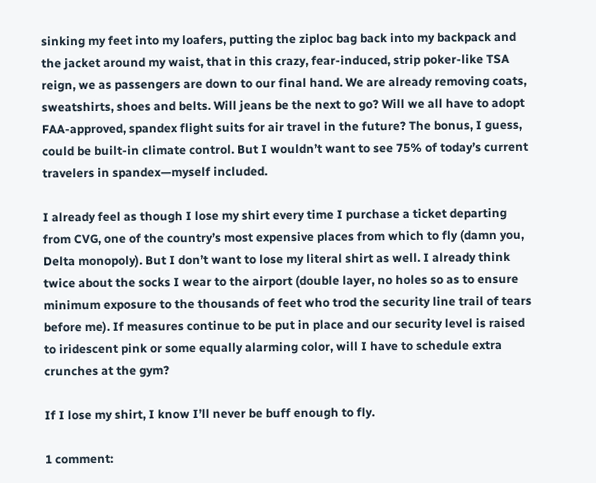sinking my feet into my loafers, putting the ziploc bag back into my backpack and the jacket around my waist, that in this crazy, fear-induced, strip poker-like TSA reign, we as passengers are down to our final hand. We are already removing coats, sweatshirts, shoes and belts. Will jeans be the next to go? Will we all have to adopt FAA-approved, spandex flight suits for air travel in the future? The bonus, I guess, could be built-in climate control. But I wouldn’t want to see 75% of today’s current travelers in spandex—myself included.

I already feel as though I lose my shirt every time I purchase a ticket departing from CVG, one of the country’s most expensive places from which to fly (damn you, Delta monopoly). But I don’t want to lose my literal shirt as well. I already think twice about the socks I wear to the airport (double layer, no holes so as to ensure minimum exposure to the thousands of feet who trod the security line trail of tears before me). If measures continue to be put in place and our security level is raised to iridescent pink or some equally alarming color, will I have to schedule extra crunches at the gym?

If I lose my shirt, I know I’ll never be buff enough to fly.

1 comment: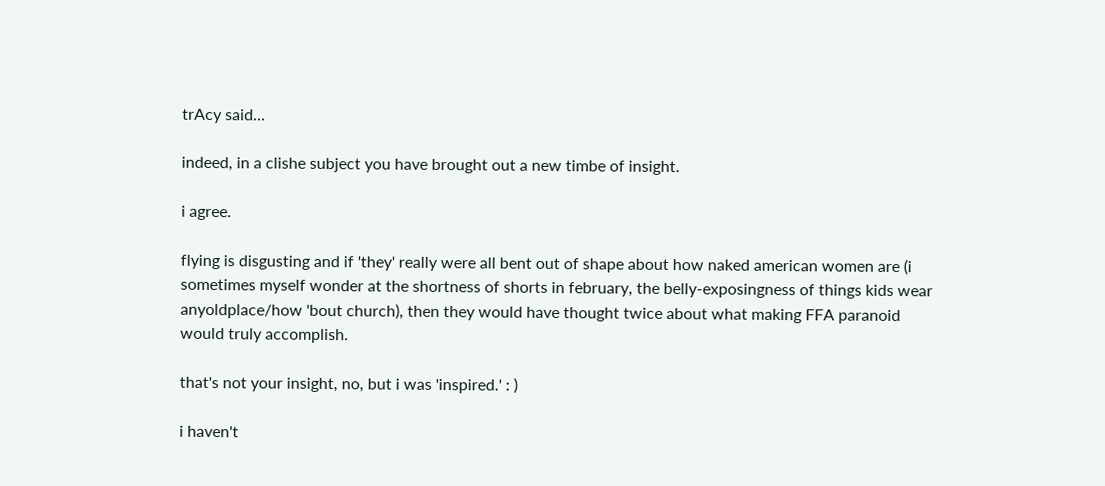trAcy said...

indeed, in a clishe subject you have brought out a new timbe of insight.

i agree.

flying is disgusting and if 'they' really were all bent out of shape about how naked american women are (i sometimes myself wonder at the shortness of shorts in february, the belly-exposingness of things kids wear anyoldplace/how 'bout church), then they would have thought twice about what making FFA paranoid would truly accomplish.

that's not your insight, no, but i was 'inspired.' : )

i haven't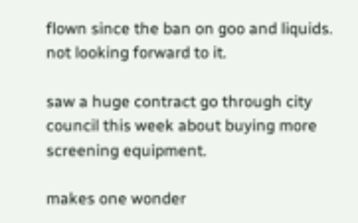flown since the ban on goo and liquids. not looking forward to it.

saw a huge contract go through city council this week about buying more screening equipment.

makes one wonder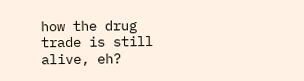how the drug trade is still alive, eh?